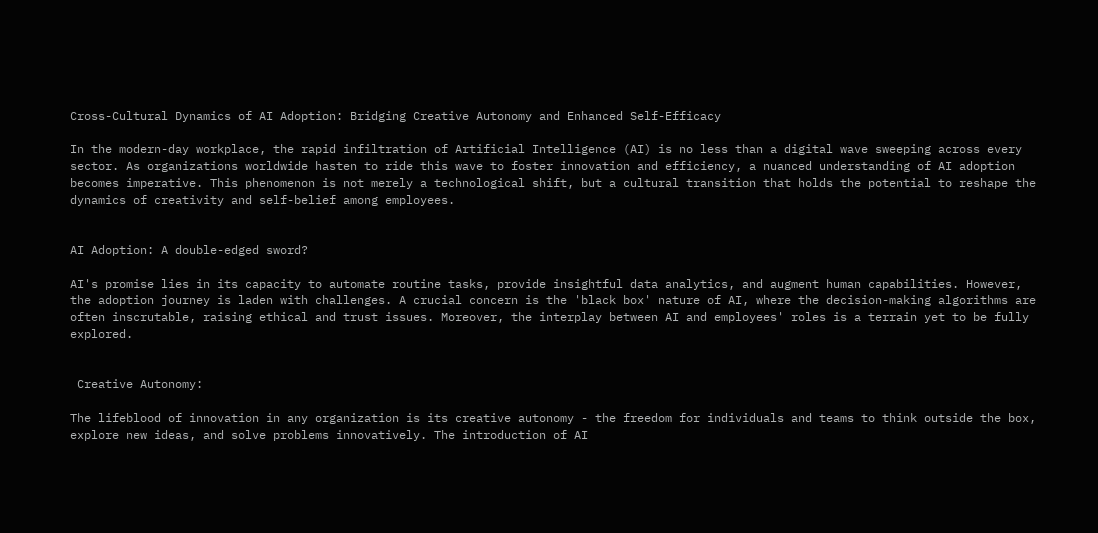Cross-Cultural Dynamics of AI Adoption: Bridging Creative Autonomy and Enhanced Self-Efficacy

In the modern-day workplace, the rapid infiltration of Artificial Intelligence (AI) is no less than a digital wave sweeping across every sector. As organizations worldwide hasten to ride this wave to foster innovation and efficiency, a nuanced understanding of AI adoption becomes imperative. This phenomenon is not merely a technological shift, but a cultural transition that holds the potential to reshape the dynamics of creativity and self-belief among employees.


AI Adoption: A double-edged sword?

AI's promise lies in its capacity to automate routine tasks, provide insightful data analytics, and augment human capabilities. However, the adoption journey is laden with challenges. A crucial concern is the 'black box' nature of AI, where the decision-making algorithms are often inscrutable, raising ethical and trust issues. Moreover, the interplay between AI and employees' roles is a terrain yet to be fully explored.


 Creative Autonomy:

The lifeblood of innovation in any organization is its creative autonomy - the freedom for individuals and teams to think outside the box, explore new ideas, and solve problems innovatively. The introduction of AI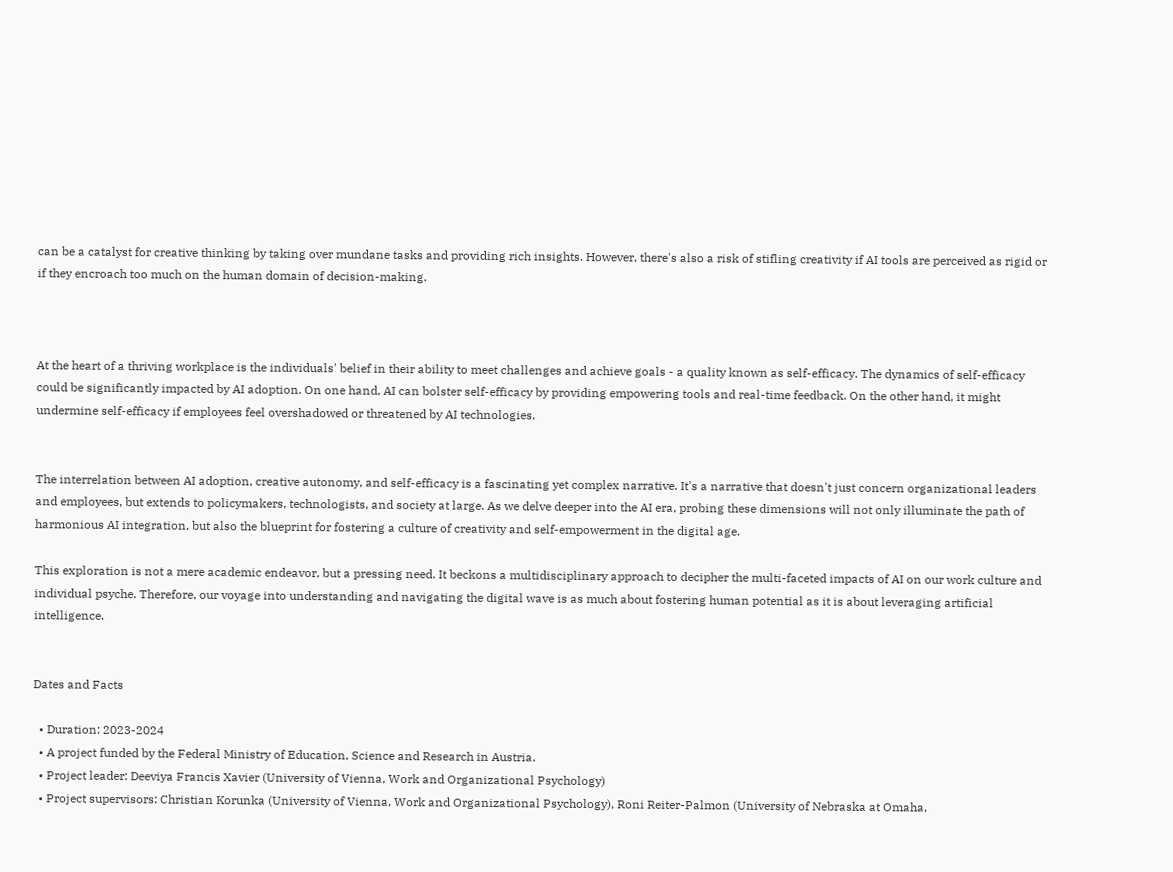can be a catalyst for creative thinking by taking over mundane tasks and providing rich insights. However, there's also a risk of stifling creativity if AI tools are perceived as rigid or if they encroach too much on the human domain of decision-making.



At the heart of a thriving workplace is the individuals' belief in their ability to meet challenges and achieve goals - a quality known as self-efficacy. The dynamics of self-efficacy could be significantly impacted by AI adoption. On one hand, AI can bolster self-efficacy by providing empowering tools and real-time feedback. On the other hand, it might undermine self-efficacy if employees feel overshadowed or threatened by AI technologies.


The interrelation between AI adoption, creative autonomy, and self-efficacy is a fascinating yet complex narrative. It's a narrative that doesn't just concern organizational leaders and employees, but extends to policymakers, technologists, and society at large. As we delve deeper into the AI era, probing these dimensions will not only illuminate the path of harmonious AI integration, but also the blueprint for fostering a culture of creativity and self-empowerment in the digital age.

This exploration is not a mere academic endeavor, but a pressing need. It beckons a multidisciplinary approach to decipher the multi-faceted impacts of AI on our work culture and individual psyche. Therefore, our voyage into understanding and navigating the digital wave is as much about fostering human potential as it is about leveraging artificial intelligence.


Dates and Facts

  • Duration: 2023-2024
  • A project funded by the Federal Ministry of Education, Science and Research in Austria.
  • Project leader: Deeviya Francis Xavier (University of Vienna, Work and Organizational Psychology)
  • Project supervisors: Christian Korunka (University of Vienna, Work and Organizational Psychology), Roni Reiter-Palmon (University of Nebraska at Omaha,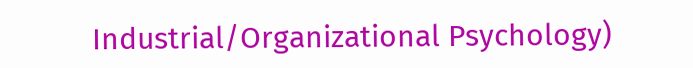Industrial/Organizational Psychology)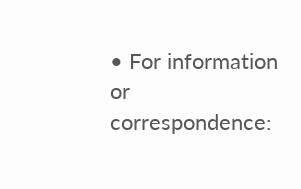• For information or correspondence: